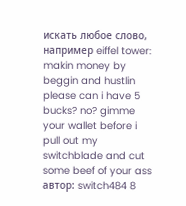искать любое слово, например eiffel tower:
makin money by beggin and hustlin
please can i have 5 bucks? no? gimme your wallet before i pull out my switchblade and cut some beef of your ass
автор: switch484 8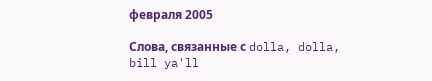февраля 2005

Слова, связанные с dolla, dolla, bill ya'll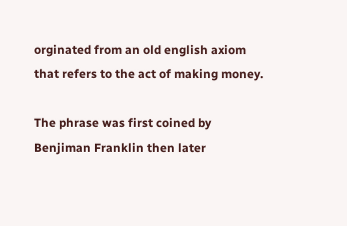orginated from an old english axiom that refers to the act of making money.

The phrase was first coined by Benjiman Franklin then later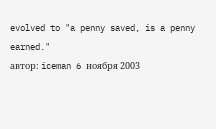evolved to "a penny saved, is a penny earned."
автор: iceman 6 ноября 2003